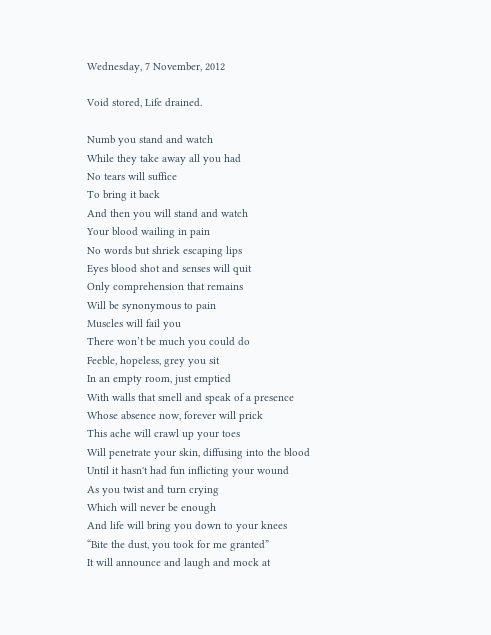Wednesday, 7 November, 2012

Void stored, Life drained.

Numb you stand and watch
While they take away all you had
No tears will suffice
To bring it back
And then you will stand and watch
Your blood wailing in pain
No words but shriek escaping lips
Eyes blood shot and senses will quit
Only comprehension that remains
Will be synonymous to pain
Muscles will fail you
There won’t be much you could do
Feeble, hopeless, grey you sit
In an empty room, just emptied
With walls that smell and speak of a presence
Whose absence now, forever will prick
This ache will crawl up your toes
Will penetrate your skin, diffusing into the blood
Until it hasn't had fun inflicting your wound
As you twist and turn crying
Which will never be enough
And life will bring you down to your knees
“Bite the dust, you took for me granted”
It will announce and laugh and mock at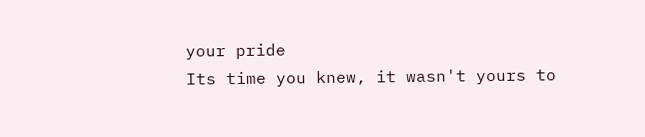your pride
Its time you knew, it wasn't yours to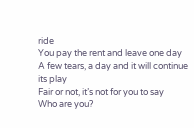ride
You pay the rent and leave one day
A few tears, a day and it will continue its play
Fair or not, it’s not for you to say
Who are you?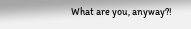What are you, anyway?!